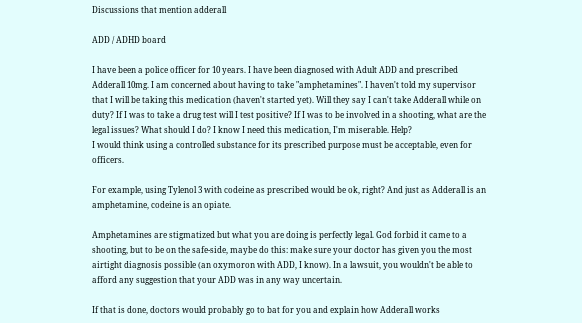Discussions that mention adderall

ADD / ADHD board

I have been a police officer for 10 years. I have been diagnosed with Adult ADD and prescribed Adderall 10mg. I am concerned about having to take "amphetamines". I haven't told my supervisor that I will be taking this medication (haven't started yet). Will they say I can't take Adderall while on duty? If I was to take a drug test will I test positive? If I was to be involved in a shooting, what are the legal issues? What should I do? I know I need this medication, I'm miserable. Help?
I would think using a controlled substance for its prescribed purpose must be acceptable, even for officers.

For example, using Tylenol 3 with codeine as prescribed would be ok, right? And just as Adderall is an amphetamine, codeine is an opiate.

Amphetamines are stigmatized but what you are doing is perfectly legal. God forbid it came to a shooting, but to be on the safe-side, maybe do this: make sure your doctor has given you the most airtight diagnosis possible (an oxymoron with ADD, I know). In a lawsuit, you wouldn't be able to afford any suggestion that your ADD was in any way uncertain.

If that is done, doctors would probably go to bat for you and explain how Adderall works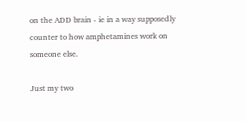on the ADD brain - ie in a way supposedly counter to how amphetamines work on someone else.

Just my two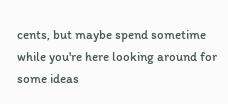cents, but maybe spend sometime while you're here looking around for some ideas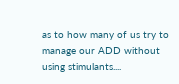as to how many of us try to manage our ADD without using stimulants....